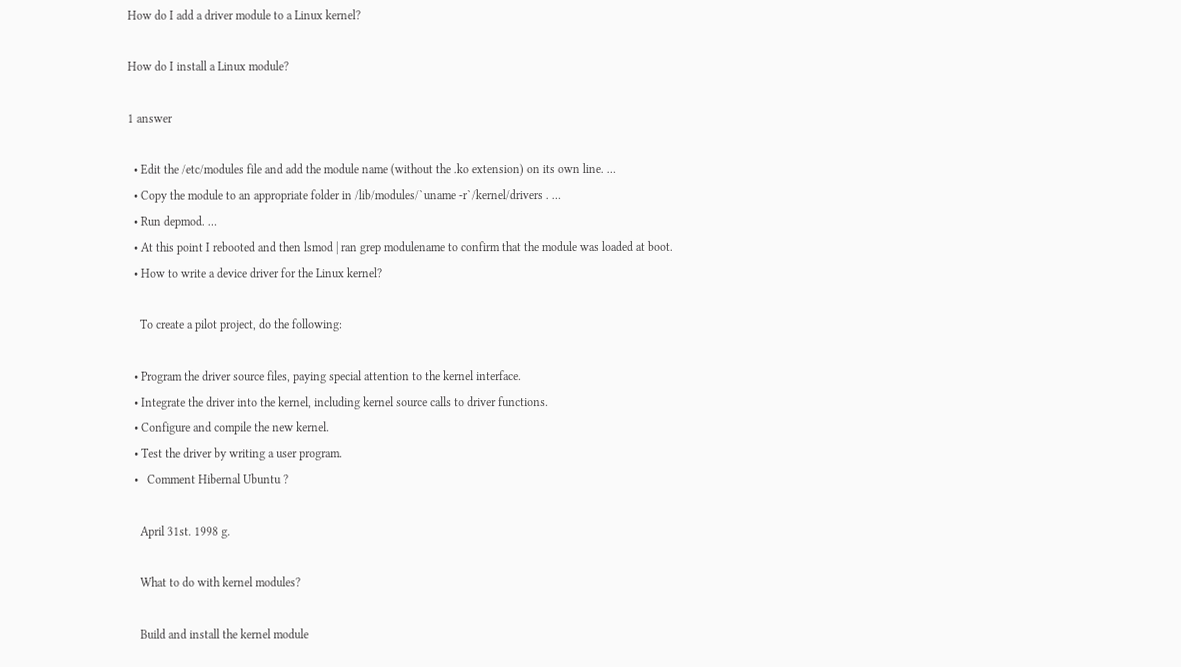How do I add a driver module to a Linux kernel?

How do I install a Linux module?

1 answer

  • Edit the /etc/modules file and add the module name (without the .ko extension) on its own line. …
  • Copy the module to an appropriate folder in /lib/modules/`uname -r`/kernel/drivers . …
  • Run depmod. …
  • At this point I rebooted and then lsmod | ran grep modulename to confirm that the module was loaded at boot.
  • How to write a device driver for the Linux kernel?

    To create a pilot project, do the following:

  • Program the driver source files, paying special attention to the kernel interface.
  • Integrate the driver into the kernel, including kernel source calls to driver functions.
  • Configure and compile the new kernel.
  • Test the driver by writing a user program.
  •   Comment Hibernal Ubuntu ?

    April 31st. 1998 g.

    What to do with kernel modules?

    Build and install the kernel module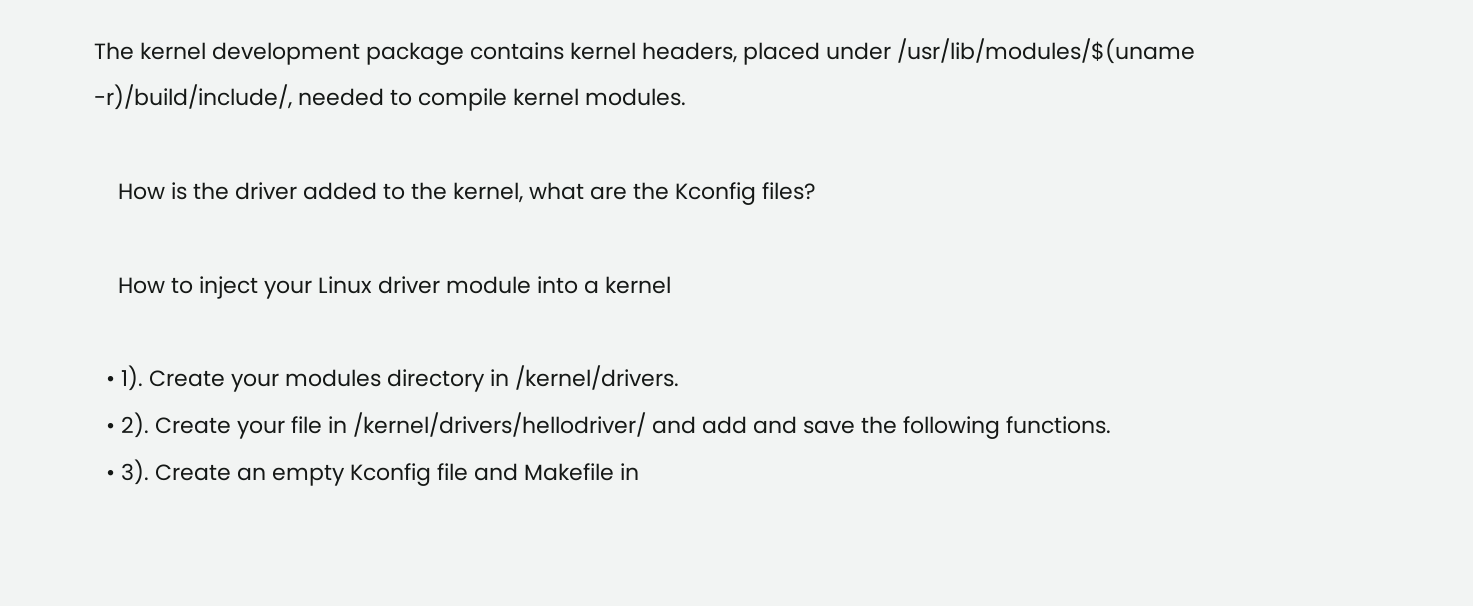The kernel development package contains kernel headers, placed under /usr/lib/modules/$(uname -r)/build/include/, needed to compile kernel modules.

    How is the driver added to the kernel, what are the Kconfig files?

    How to inject your Linux driver module into a kernel

  • 1). Create your modules directory in /kernel/drivers.
  • 2). Create your file in /kernel/drivers/hellodriver/ and add and save the following functions.
  • 3). Create an empty Kconfig file and Makefile in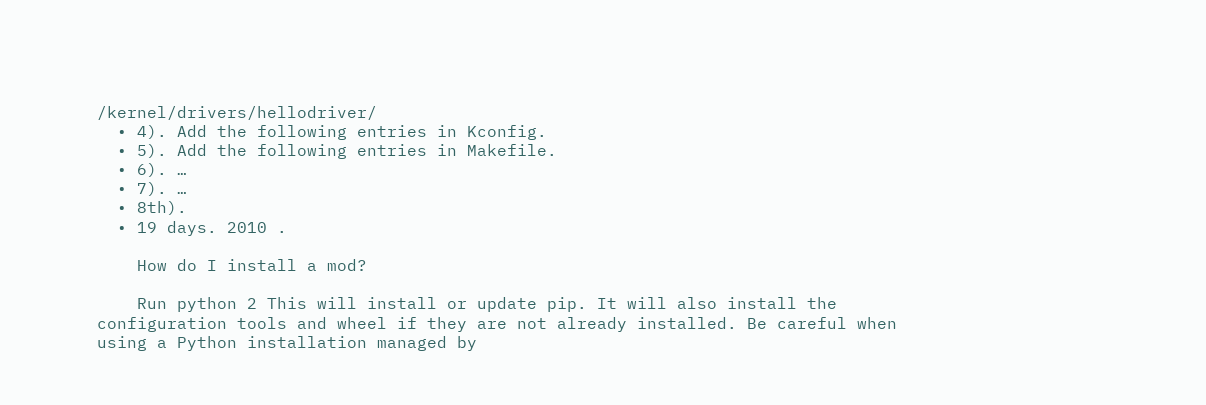/kernel/drivers/hellodriver/
  • 4). Add the following entries in Kconfig.
  • 5). Add the following entries in Makefile.
  • 6). …
  • 7). …
  • 8th).
  • 19 days. 2010 .

    How do I install a mod?

    Run python 2 This will install or update pip. It will also install the configuration tools and wheel if they are not already installed. Be careful when using a Python installation managed by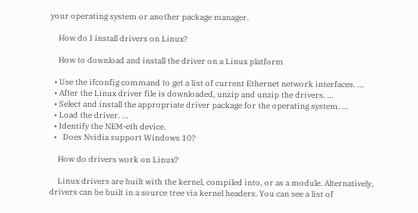your operating system or another package manager.

    How do I install drivers on Linux?

    How to download and install the driver on a Linux platform

  • Use the ifconfig command to get a list of current Ethernet network interfaces. …
  • After the Linux driver file is downloaded, unzip and unzip the drivers. …
  • Select and install the appropriate driver package for the operating system. …
  • Load the driver. …
  • Identify the NEM-eth device.
  •   Does Nvidia support Windows 10?

    How do drivers work on Linux?

    Linux drivers are built with the kernel, compiled into, or as a module. Alternatively, drivers can be built in a source tree via kernel headers. You can see a list of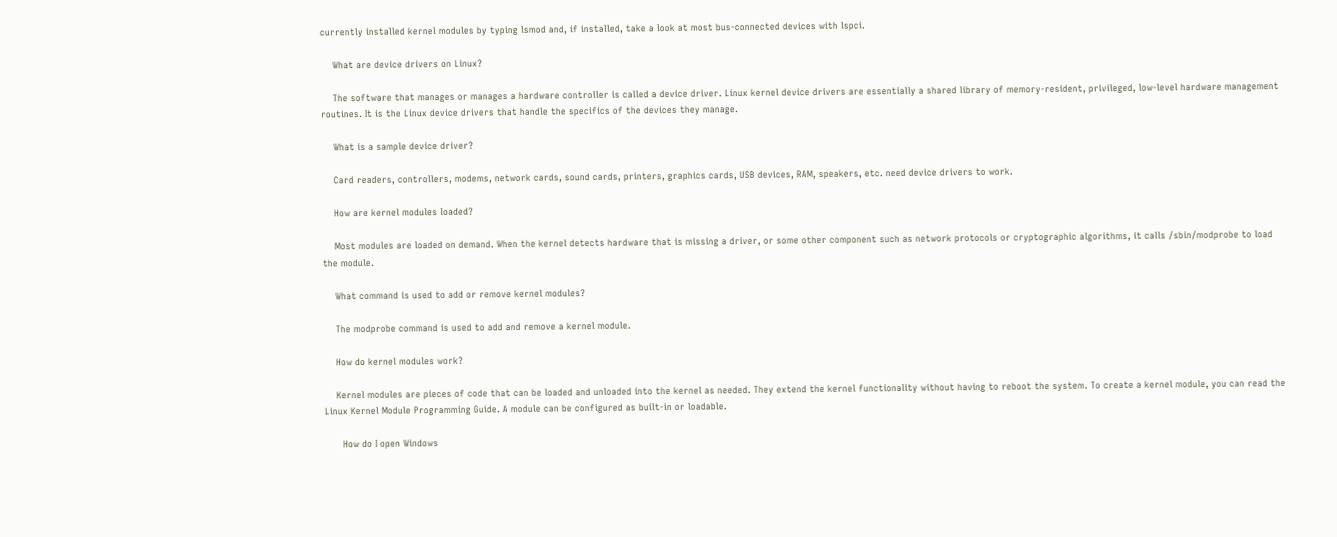currently installed kernel modules by typing lsmod and, if installed, take a look at most bus-connected devices with lspci.

    What are device drivers on Linux?

    The software that manages or manages a hardware controller is called a device driver. Linux kernel device drivers are essentially a shared library of memory-resident, privileged, low-level hardware management routines. It is the Linux device drivers that handle the specifics of the devices they manage.

    What is a sample device driver?

    Card readers, controllers, modems, network cards, sound cards, printers, graphics cards, USB devices, RAM, speakers, etc. need device drivers to work.

    How are kernel modules loaded?

    Most modules are loaded on demand. When the kernel detects hardware that is missing a driver, or some other component such as network protocols or cryptographic algorithms, it calls /sbin/modprobe to load the module.

    What command is used to add or remove kernel modules?

    The modprobe command is used to add and remove a kernel module.

    How do kernel modules work?

    Kernel modules are pieces of code that can be loaded and unloaded into the kernel as needed. They extend the kernel functionality without having to reboot the system. To create a kernel module, you can read the Linux Kernel Module Programming Guide. A module can be configured as built-in or loadable.

      How do I open Windows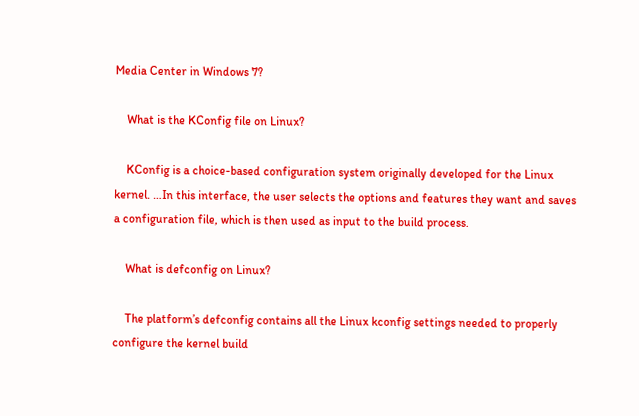Media Center in Windows 7?

    What is the KConfig file on Linux?

    KConfig is a choice-based configuration system originally developed for the Linux kernel. …In this interface, the user selects the options and features they want and saves a configuration file, which is then used as input to the build process.

    What is defconfig on Linux?

    The platform’s defconfig contains all the Linux kconfig settings needed to properly configure the kernel build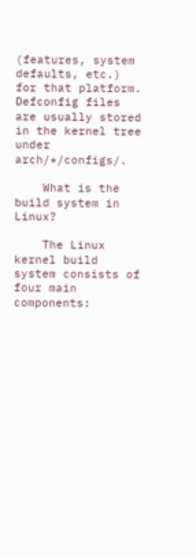(features, system defaults, etc.) for that platform. Defconfig files are usually stored in the kernel tree under arch/*/configs/.

    What is the build system in Linux?

    The Linux kernel build system consists of four main components: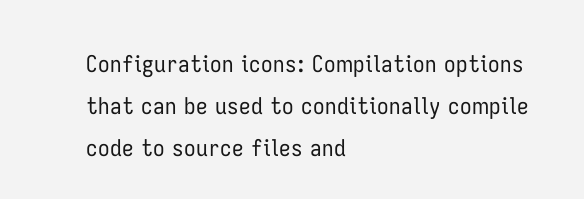Configuration icons: Compilation options that can be used to conditionally compile code to source files and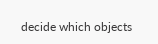decide which objects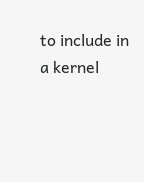to include in a kernel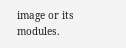image or its modules.